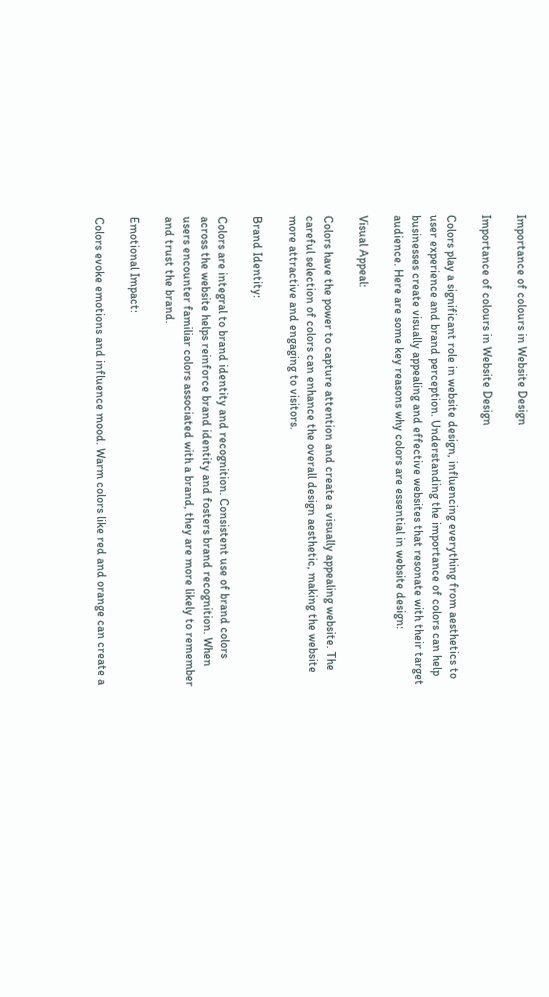Importance of colours in Website Design

Importance of colours in Website Design

Colors play a significant role in website design, influencing everything from aesthetics to user experience and brand perception. Understanding the importance of colors can help businesses create visually appealing and effective websites that resonate with their target audience. Here are some key reasons why colors are essential in website design:

Visual Appeal:

Colors have the power to capture attention and create a visually appealing website. The careful selection of colors can enhance the overall design aesthetic, making the website more attractive and engaging to visitors.

Brand Identity:

Colors are integral to brand identity and recognition. Consistent use of brand colors across the website helps reinforce brand identity and fosters brand recognition. When users encounter familiar colors associated with a brand, they are more likely to remember and trust the brand.

Emotional Impact:

Colors evoke emotions and influence mood. Warm colors like red and orange can create a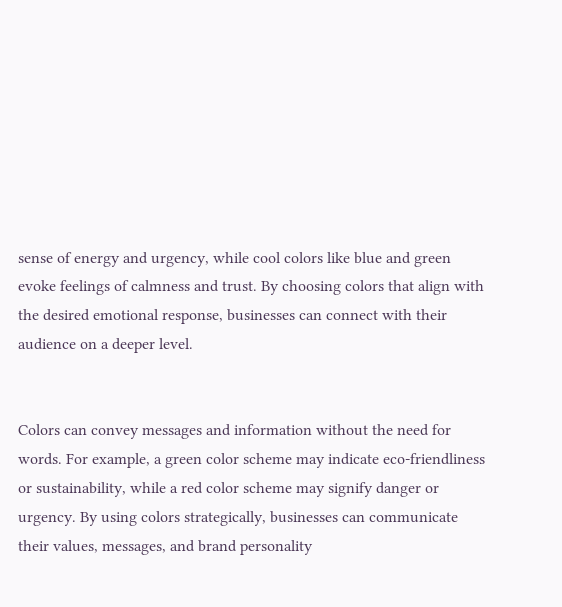sense of energy and urgency, while cool colors like blue and green evoke feelings of calmness and trust. By choosing colors that align with the desired emotional response, businesses can connect with their audience on a deeper level.


Colors can convey messages and information without the need for words. For example, a green color scheme may indicate eco-friendliness or sustainability, while a red color scheme may signify danger or urgency. By using colors strategically, businesses can communicate their values, messages, and brand personality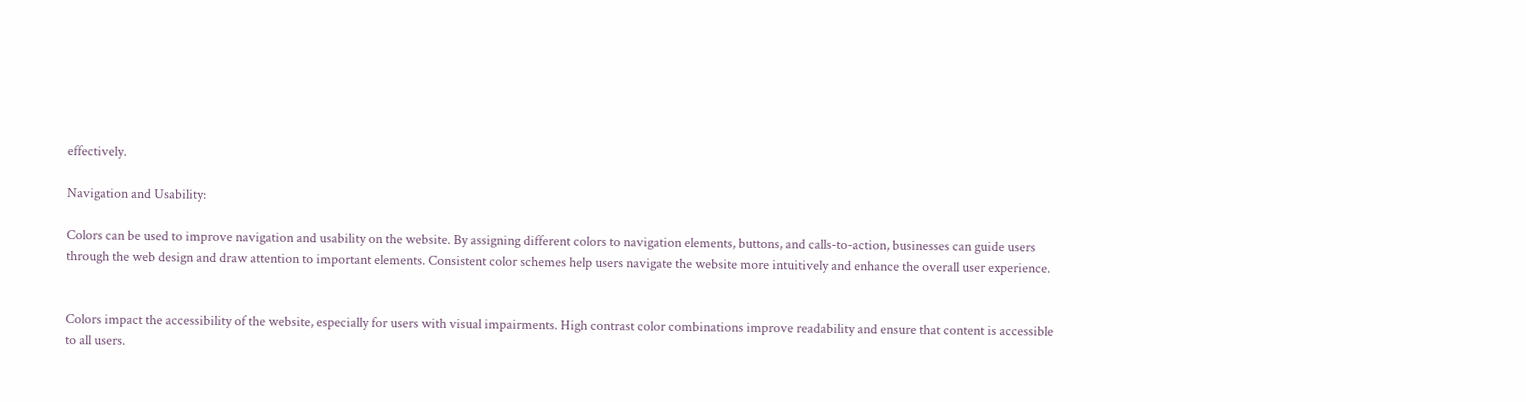effectively.

Navigation and Usability:

Colors can be used to improve navigation and usability on the website. By assigning different colors to navigation elements, buttons, and calls-to-action, businesses can guide users through the web design and draw attention to important elements. Consistent color schemes help users navigate the website more intuitively and enhance the overall user experience.


Colors impact the accessibility of the website, especially for users with visual impairments. High contrast color combinations improve readability and ensure that content is accessible to all users.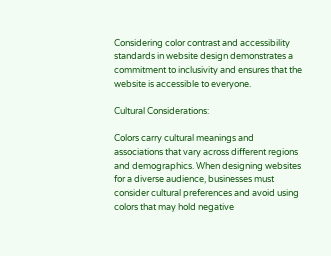Considering color contrast and accessibility standards in website design demonstrates a commitment to inclusivity and ensures that the website is accessible to everyone.

Cultural Considerations:

Colors carry cultural meanings and associations that vary across different regions and demographics. When designing websites for a diverse audience, businesses must consider cultural preferences and avoid using colors that may hold negative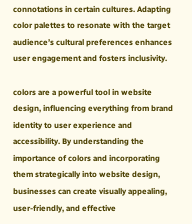connotations in certain cultures. Adapting color palettes to resonate with the target audience’s cultural preferences enhances user engagement and fosters inclusivity.

colors are a powerful tool in website design, influencing everything from brand identity to user experience and accessibility. By understanding the importance of colors and incorporating them strategically into website design, businesses can create visually appealing, user-friendly, and effective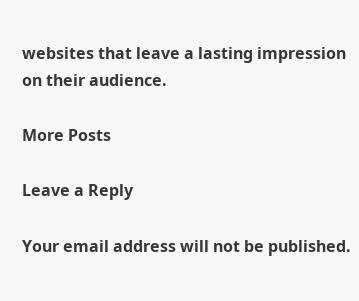websites that leave a lasting impression on their audience.

More Posts

Leave a Reply

Your email address will not be published.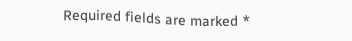Required fields are marked *